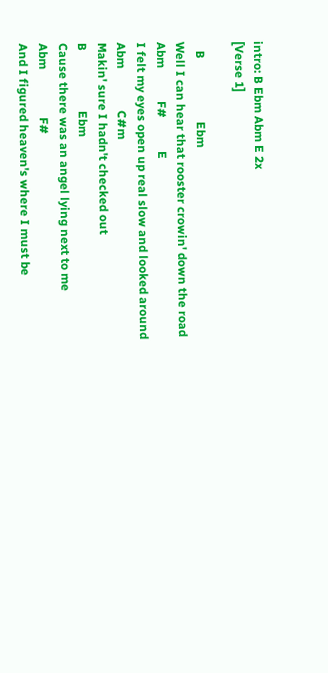intro: B Ebm Abm E 2x
[Verse 1]

   B                     Ebm
Well I can hear that rooster crowin' down the road
Abm           F#           E
I felt my eyes open up real slow and looked around
Abm              C#m
Makin' sure I hadn't checked out
B                    Ebm
Cause there was an angel lying next to me
Abm                F#
And I figured heaven's where I must be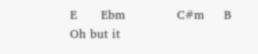E      Ebm             C#m     B
Oh but it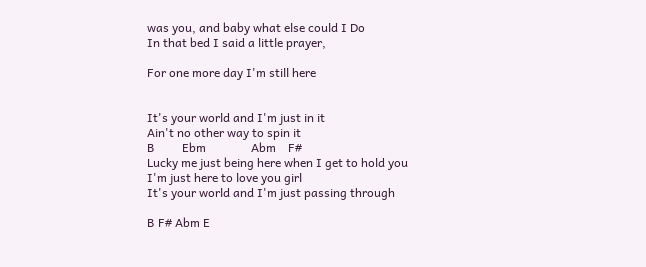was you, and baby what else could I Do
In that bed I said a little prayer,

For one more day I'm still here


It's your world and I'm just in it
Ain't no other way to spin it
B         Ebm               Abm    F#
Lucky me just being here when I get to hold you
I'm just here to love you girl
It's your world and I'm just passing through

B F# Abm E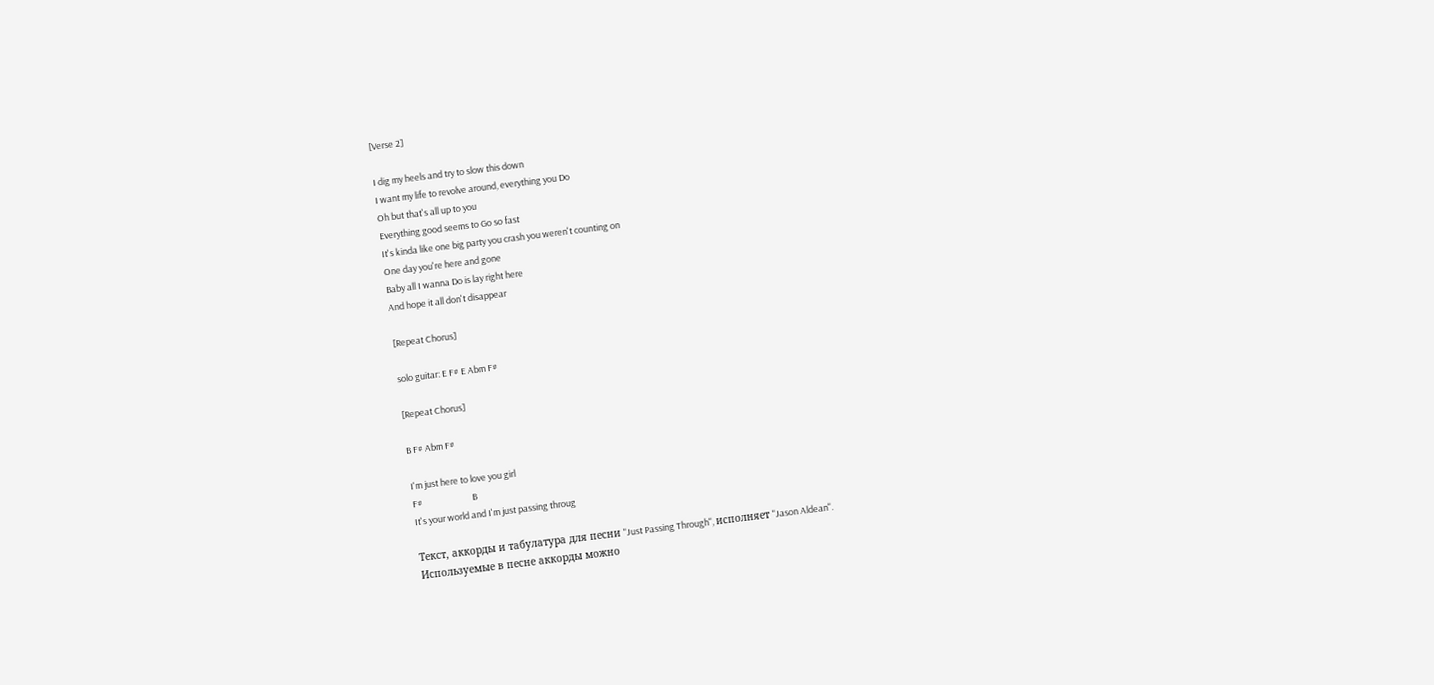[Verse 2]

I dig my heels and try to slow this down
I want my life to revolve around, everything you Do
Oh but that's all up to you
Everything good seems to Go so fast
It's kinda like one big party you crash you weren't counting on
One day you're here and gone
Baby all I wanna Do is lay right here
And hope it all don't disappear

[Repeat Chorus]

solo guitar: E F# E Abm F#

[Repeat Chorus]

B F# Abm F#

I'm just here to love you girl
F#                         B
It's your world and I'm just passing throug

Текст, аккорды и табулатура для песни "Just Passing Through", исполняет "Jason Aldean".
Используемые в песне аккорды можно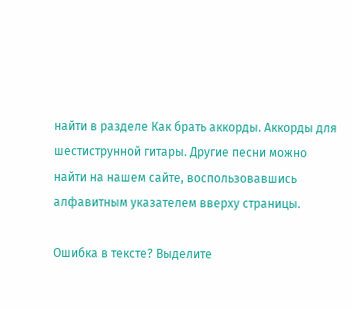найти в разделе Как брать аккорды. Аккорды для шестиструнной гитары. Другие песни можно найти на нашем сайте, воспользовавшись алфавитным указателем вверху страницы.

Ошибка в тексте? Выделите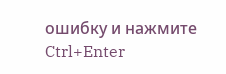ошибку и нажмите Ctrl+Enter